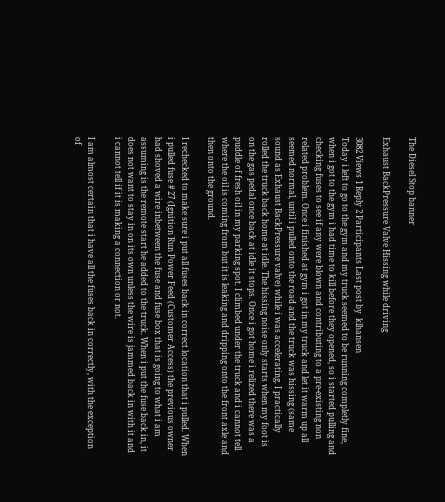The Diesel Stop banner

Exhaust BackPressure Valve Hissing while driving

3082 Views 1 Reply 2 Participants Last post by  klhansen
Today i left to go to the gym and my truck seemed to be running completly fine, when i got to the gym i had time to kill before they opened, so i started pulling and checking fuses to see if any were blown and contributing to a pre-existing non related problem. Once i finished at gym i got in my truck and let it warm up all seemed normal, until i pulled onto the road and the truck was hissing (same sound as Exhaust BackPressure valve) while i was accelerating. I practically rolled the truck back home at idle. The hissing noise only starts when my foot is on the gas pedal once back at idle it stops. Once i got home i relized there was a puddle of fresh oil in my parking spot. I climbed under the truck and i cannot tell where the oil is coming from but it is leaking and dripping onto the front axle and then onto the ground.

I rechecked to make sure i put all fuses back in correct location that i pulled. When i pulled fuse # 27 (Ignition Run Power Feed (Customer Access) the previous owner had shoved a wire inbetween the fuse and fuse box that is going to what i am assuming is the remote start he added to the truck. When i put the fuse back in, it does not want to stay in on its own unless the wire is jammed back in with it and i cannot tell if it is making a connection or not.

I am almost certain that i have all the fuses back in correctly, with the exception of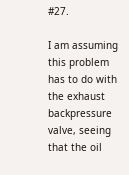#27.

I am assuming this problem has to do with the exhaust backpressure valve, seeing that the oil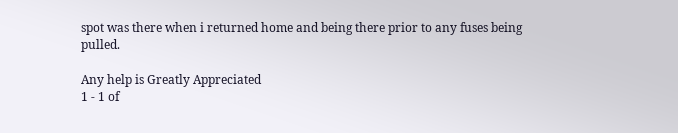spot was there when i returned home and being there prior to any fuses being pulled.

Any help is Greatly Appreciated
1 - 1 of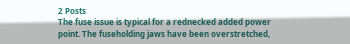2 Posts
The fuse issue is typical for a rednecked added power point. The fuseholding jaws have been overstretched,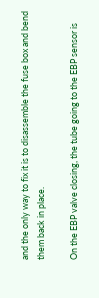and the only way to fix it is to disassemble the fuse box and bend them back in place.

On the EBP valve closing, the tube going to the EBP sensor is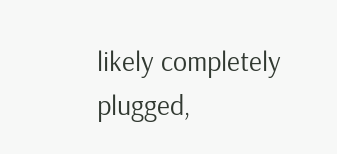likely completely plugged,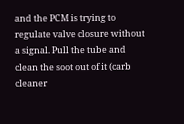and the PCM is trying to regulate valve closure without a signal. Pull the tube and clean the soot out of it (carb cleaner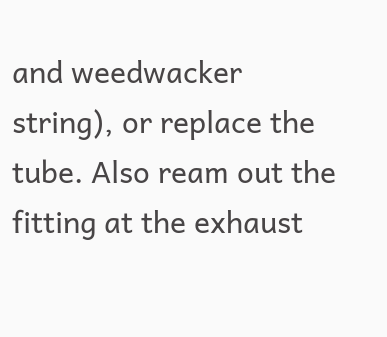and weedwacker string), or replace the tube. Also ream out the fitting at the exhaust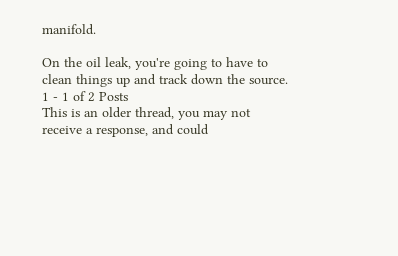manifold.

On the oil leak, you're going to have to clean things up and track down the source.
1 - 1 of 2 Posts
This is an older thread, you may not receive a response, and could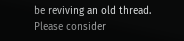be reviving an old thread. Please consider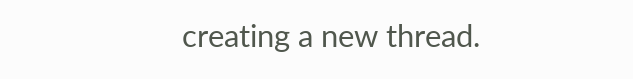creating a new thread.